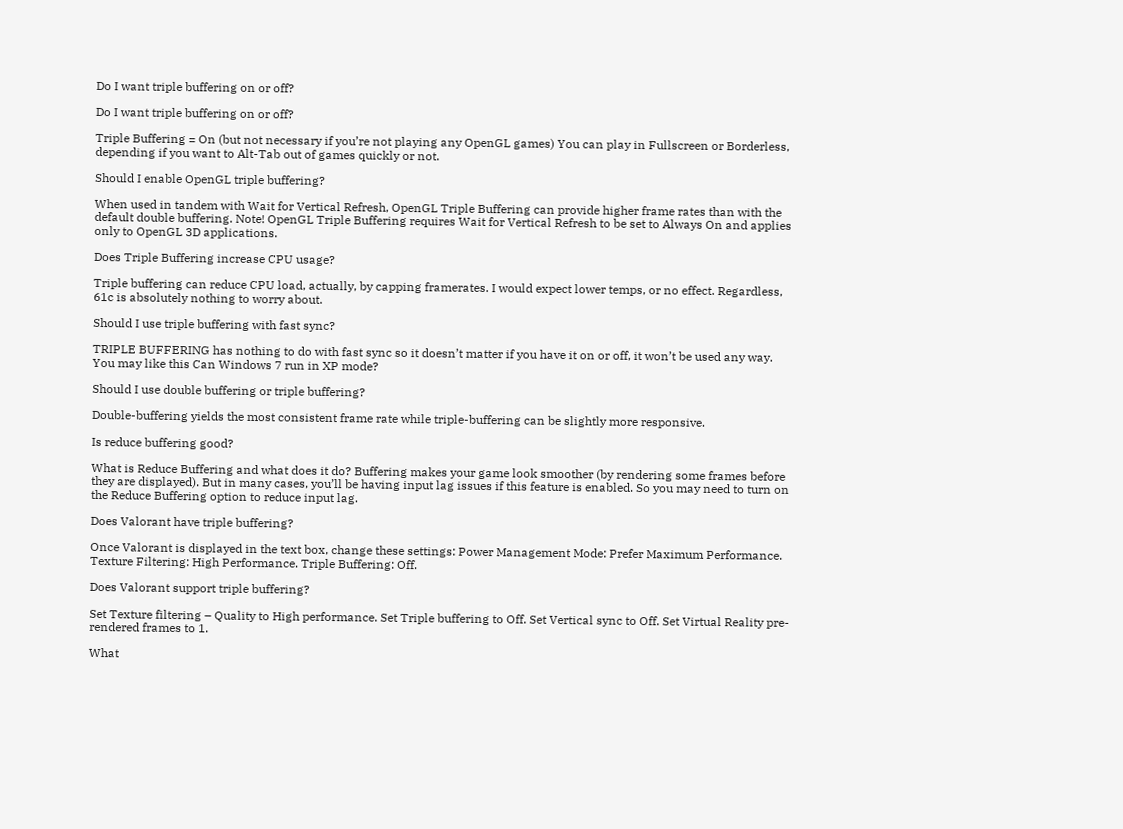Do I want triple buffering on or off?

Do I want triple buffering on or off?

Triple Buffering = On (but not necessary if you’re not playing any OpenGL games) You can play in Fullscreen or Borderless, depending if you want to Alt-Tab out of games quickly or not.

Should I enable OpenGL triple buffering?

When used in tandem with Wait for Vertical Refresh, OpenGL Triple Buffering can provide higher frame rates than with the default double buffering. Note! OpenGL Triple Buffering requires Wait for Vertical Refresh to be set to Always On and applies only to OpenGL 3D applications.

Does Triple Buffering increase CPU usage?

Triple buffering can reduce CPU load, actually, by capping framerates. I would expect lower temps, or no effect. Regardless, 61c is absolutely nothing to worry about.

Should I use triple buffering with fast sync?

TRIPLE BUFFERING has nothing to do with fast sync so it doesn’t matter if you have it on or off, it won’t be used any way. You may like this Can Windows 7 run in XP mode?

Should I use double buffering or triple buffering?

Double-buffering yields the most consistent frame rate while triple-buffering can be slightly more responsive.

Is reduce buffering good?

What is Reduce Buffering and what does it do? Buffering makes your game look smoother (by rendering some frames before they are displayed). But in many cases, you’ll be having input lag issues if this feature is enabled. So you may need to turn on the Reduce Buffering option to reduce input lag.

Does Valorant have triple buffering?

Once Valorant is displayed in the text box, change these settings: Power Management Mode: Prefer Maximum Performance. Texture Filtering: High Performance. Triple Buffering: Off.

Does Valorant support triple buffering?

Set Texture filtering – Quality to High performance. Set Triple buffering to Off. Set Vertical sync to Off. Set Virtual Reality pre-rendered frames to 1.

What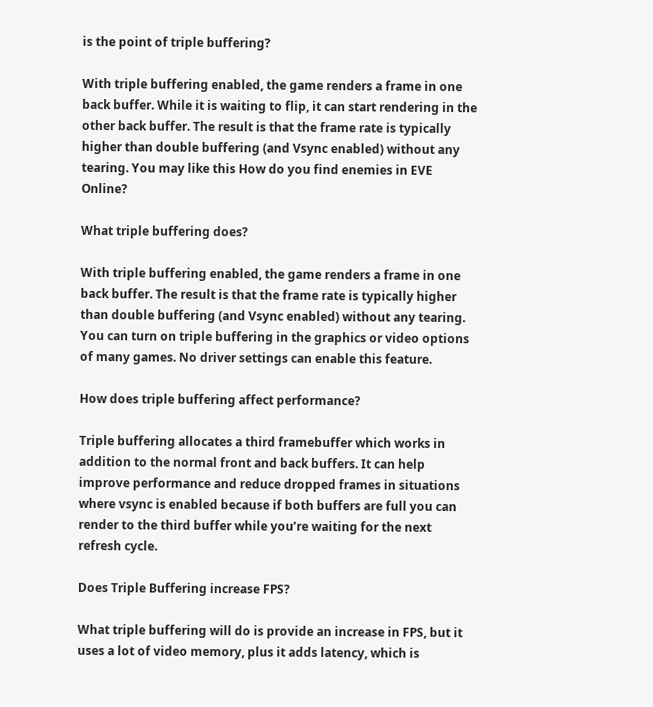is the point of triple buffering?

With triple buffering enabled, the game renders a frame in one back buffer. While it is waiting to flip, it can start rendering in the other back buffer. The result is that the frame rate is typically higher than double buffering (and Vsync enabled) without any tearing. You may like this How do you find enemies in EVE Online?

What triple buffering does?

With triple buffering enabled, the game renders a frame in one back buffer. The result is that the frame rate is typically higher than double buffering (and Vsync enabled) without any tearing. You can turn on triple buffering in the graphics or video options of many games. No driver settings can enable this feature.

How does triple buffering affect performance?

Triple buffering allocates a third framebuffer which works in addition to the normal front and back buffers. It can help improve performance and reduce dropped frames in situations where vsync is enabled because if both buffers are full you can render to the third buffer while you’re waiting for the next refresh cycle.

Does Triple Buffering increase FPS?

What triple buffering will do is provide an increase in FPS, but it uses a lot of video memory, plus it adds latency, which is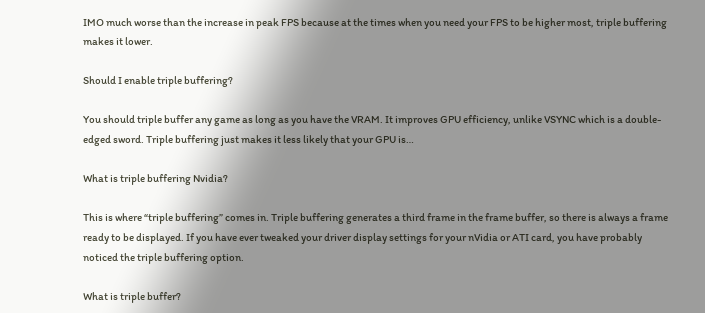IMO much worse than the increase in peak FPS because at the times when you need your FPS to be higher most, triple buffering makes it lower.

Should I enable triple buffering?

You should triple buffer any game as long as you have the VRAM. It improves GPU efficiency, unlike VSYNC which is a double-edged sword. Triple buffering just makes it less likely that your GPU is…

What is triple buffering Nvidia?

This is where “triple buffering” comes in. Triple buffering generates a third frame in the frame buffer, so there is always a frame ready to be displayed. If you have ever tweaked your driver display settings for your nVidia or ATI card, you have probably noticed the triple buffering option.

What is triple buffer?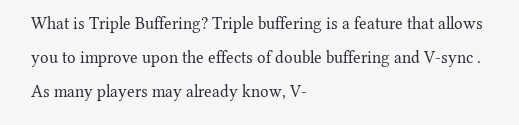What is Triple Buffering? Triple buffering is a feature that allows you to improve upon the effects of double buffering and V-sync . As many players may already know, V-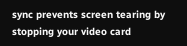sync prevents screen tearing by stopping your video card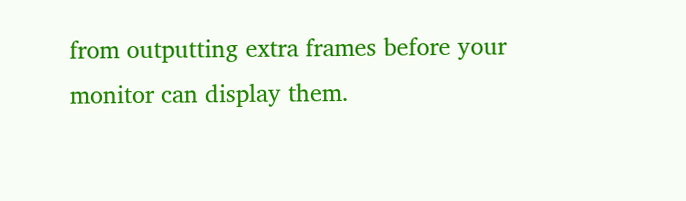from outputting extra frames before your monitor can display them.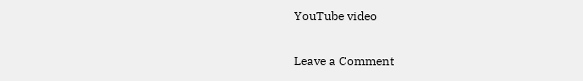YouTube video

Leave a Comment